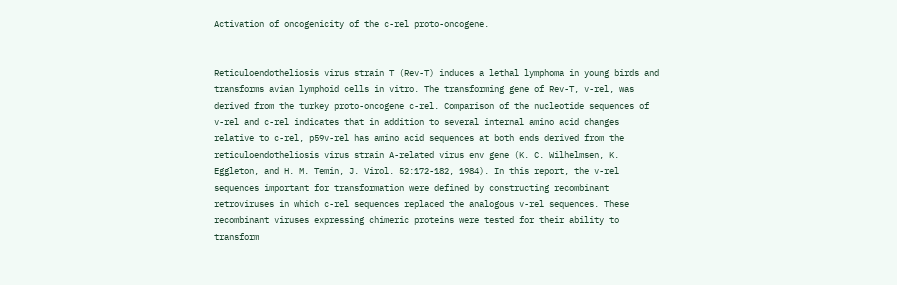Activation of oncogenicity of the c-rel proto-oncogene.


Reticuloendotheliosis virus strain T (Rev-T) induces a lethal lymphoma in young birds and transforms avian lymphoid cells in vitro. The transforming gene of Rev-T, v-rel, was derived from the turkey proto-oncogene c-rel. Comparison of the nucleotide sequences of v-rel and c-rel indicates that in addition to several internal amino acid changes relative to c-rel, p59v-rel has amino acid sequences at both ends derived from the reticuloendotheliosis virus strain A-related virus env gene (K. C. Wilhelmsen, K. Eggleton, and H. M. Temin, J. Virol. 52:172-182, 1984). In this report, the v-rel sequences important for transformation were defined by constructing recombinant retroviruses in which c-rel sequences replaced the analogous v-rel sequences. These recombinant viruses expressing chimeric proteins were tested for their ability to transform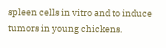spleen cells in vitro and to induce tumors in young chickens.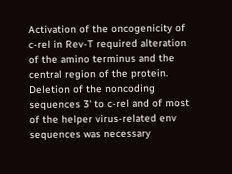Activation of the oncogenicity of c-rel in Rev-T required alteration of the amino terminus and the central region of the protein. Deletion of the noncoding sequences 3' to c-rel and of most of the helper virus-related env sequences was necessary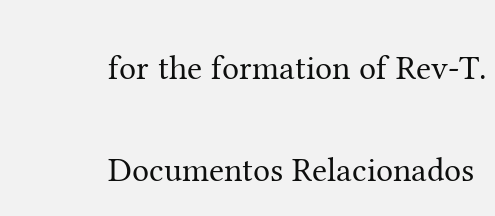for the formation of Rev-T.

Documentos Relacionados